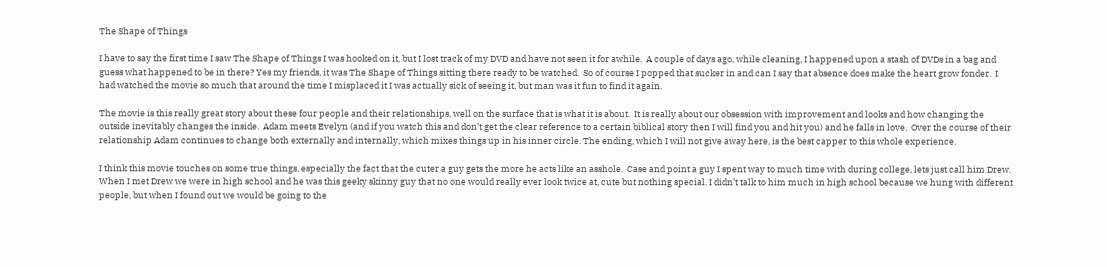The Shape of Things

I have to say the first time I saw The Shape of Things I was hooked on it, but I lost track of my DVD and have not seen it for awhile.  A couple of days ago, while cleaning, I happened upon a stash of DVDs in a bag and guess what happened to be in there? Yes my friends, it was The Shape of Things sitting there ready to be watched.  So of course I popped that sucker in and can I say that absence does make the heart grow fonder.  I had watched the movie so much that around the time I misplaced it I was actually sick of seeing it, but man was it fun to find it again.

The movie is this really great story about these four people and their relationships, well on the surface that is what it is about.  It is really about our obsession with improvement and looks and how changing the outside inevitably changes the inside.  Adam meets Evelyn (and if you watch this and don’t get the clear reference to a certain biblical story then I will find you and hit you) and he falls in love.  Over the course of their relationship Adam continues to change both externally and internally, which mixes things up in his inner circle. The ending, which I will not give away here, is the best capper to this whole experience.

I think this movie touches on some true things, especially the fact that the cuter a guy gets the more he acts like an asshole.  Case and point a guy I spent way to much time with during college, lets just call him Drew. When I met Drew we were in high school and he was this geeky skinny guy that no one would really ever look twice at, cute but nothing special. I didn’t talk to him much in high school because we hung with different people, but when I found out we would be going to the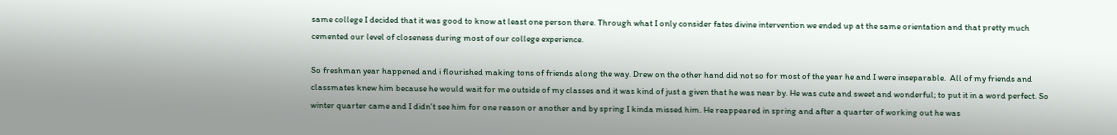same college I decided that it was good to know at least one person there. Through what I only consider fates divine intervention we ended up at the same orientation and that pretty much cemented our level of closeness during most of our college experience.

So freshman year happened and i flourished making tons of friends along the way. Drew on the other hand did not so for most of the year he and I were inseparable.  All of my friends and classmates knew him because he would wait for me outside of my classes and it was kind of just a given that he was near by. He was cute and sweet and wonderful; to put it in a word perfect. So winter quarter came and I didn’t see him for one reason or another and by spring I kinda missed him. He reappeared in spring and after a quarter of working out he was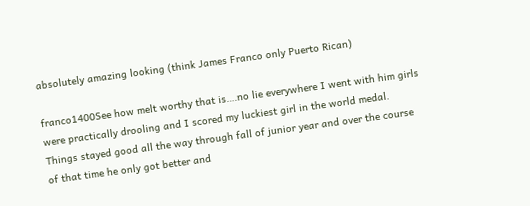absolutely amazing looking (think James Franco only Puerto Rican)

franco1400See how melt worthy that is….no lie everywhere I went with him girls were practically drooling and I scored my luckiest girl in the world medal. Things stayed good all the way through fall of junior year and over the course of that time he only got better and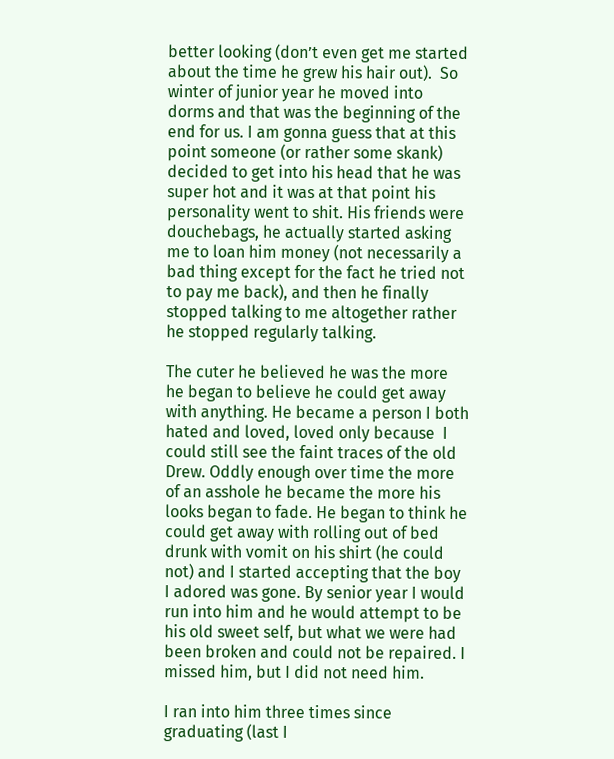better looking (don’t even get me started about the time he grew his hair out).  So winter of junior year he moved into dorms and that was the beginning of the end for us. I am gonna guess that at this point someone (or rather some skank) decided to get into his head that he was super hot and it was at that point his personality went to shit. His friends were douchebags, he actually started asking me to loan him money (not necessarily a bad thing except for the fact he tried not to pay me back), and then he finally stopped talking to me altogether rather he stopped regularly talking.

The cuter he believed he was the more he began to believe he could get away with anything. He became a person I both hated and loved, loved only because  I could still see the faint traces of the old Drew. Oddly enough over time the more of an asshole he became the more his looks began to fade. He began to think he could get away with rolling out of bed drunk with vomit on his shirt (he could not) and I started accepting that the boy I adored was gone. By senior year I would run into him and he would attempt to be his old sweet self, but what we were had been broken and could not be repaired. I missed him, but I did not need him.

I ran into him three times since graduating (last I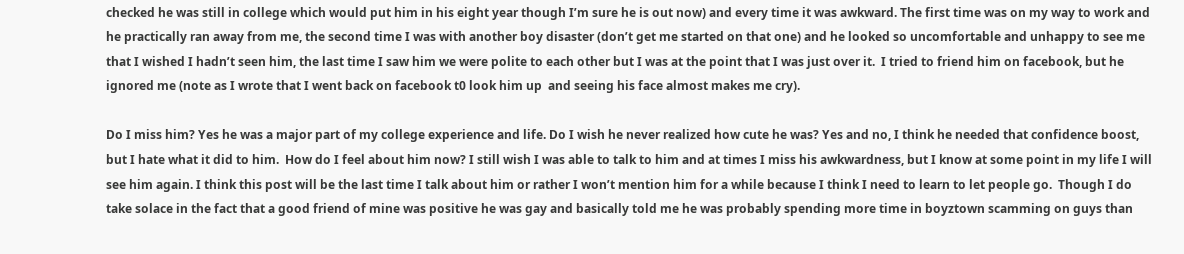checked he was still in college which would put him in his eight year though I’m sure he is out now) and every time it was awkward. The first time was on my way to work and he practically ran away from me, the second time I was with another boy disaster (don’t get me started on that one) and he looked so uncomfortable and unhappy to see me that I wished I hadn’t seen him, the last time I saw him we were polite to each other but I was at the point that I was just over it.  I tried to friend him on facebook, but he ignored me (note as I wrote that I went back on facebook t0 look him up  and seeing his face almost makes me cry).

Do I miss him? Yes he was a major part of my college experience and life. Do I wish he never realized how cute he was? Yes and no, I think he needed that confidence boost, but I hate what it did to him.  How do I feel about him now? I still wish I was able to talk to him and at times I miss his awkwardness, but I know at some point in my life I will see him again. I think this post will be the last time I talk about him or rather I won’t mention him for a while because I think I need to learn to let people go.  Though I do take solace in the fact that a good friend of mine was positive he was gay and basically told me he was probably spending more time in boyztown scamming on guys than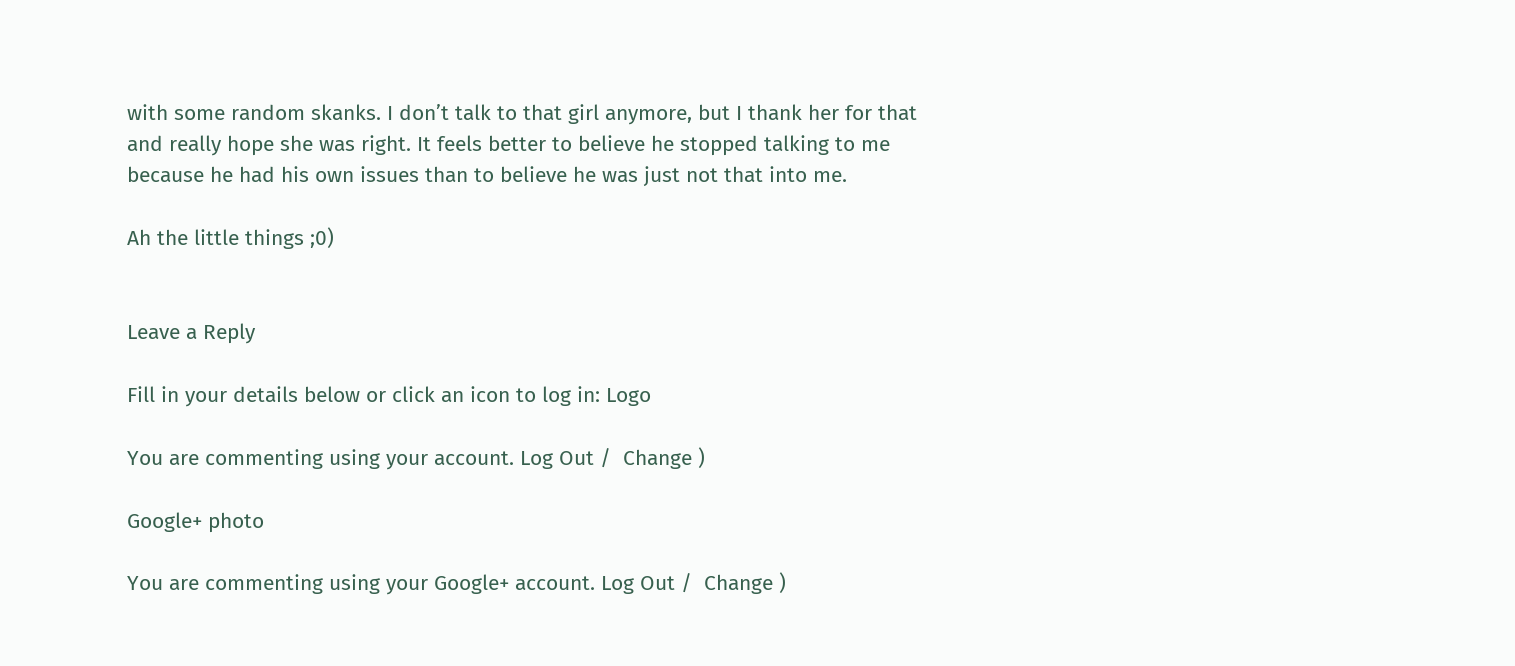with some random skanks. I don’t talk to that girl anymore, but I thank her for that and really hope she was right. It feels better to believe he stopped talking to me because he had his own issues than to believe he was just not that into me.

Ah the little things ;0)


Leave a Reply

Fill in your details below or click an icon to log in: Logo

You are commenting using your account. Log Out /  Change )

Google+ photo

You are commenting using your Google+ account. Log Out /  Change )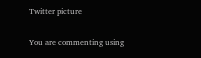Twitter picture

You are commenting using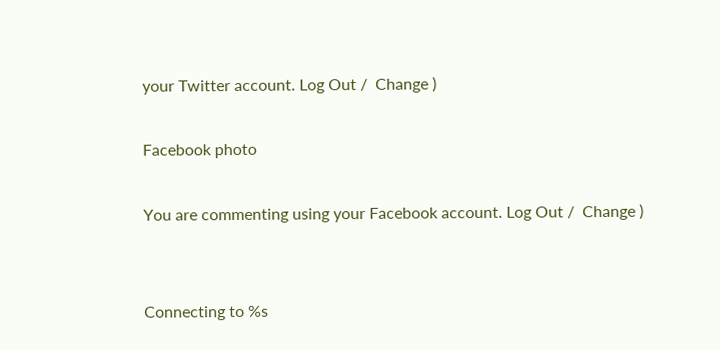your Twitter account. Log Out /  Change )

Facebook photo

You are commenting using your Facebook account. Log Out /  Change )


Connecting to %s